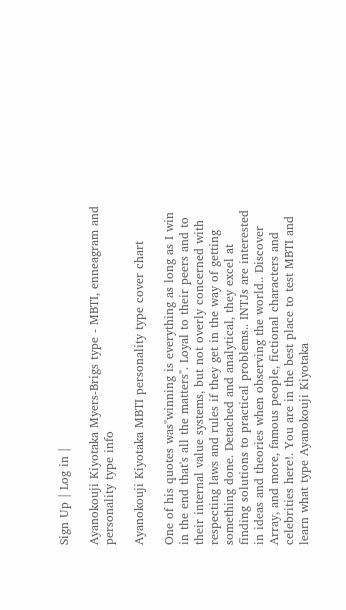Sign Up | Log in |

Ayanokouji Kiyotaka Myers-Brigs type - MBTI, enneagram and personality type info

Ayanokouji Kiyotaka MBTI personality type cover chart

One of his quotes was"winning is everything as long as I win in the end that's all the matters". Loyal to their peers and to their internal value systems, but not overly concerned with respecting laws and rules if they get in the way of getting something done. Detached and analytical, they excel at finding solutions to practical problems.. INTJs are interested in ideas and theories when observing the world.. Discover Array, and more, famous people, fictional characters and celebrities here!. You are in the best place to test MBTI and learn what type Ayanokouji Kiyotaka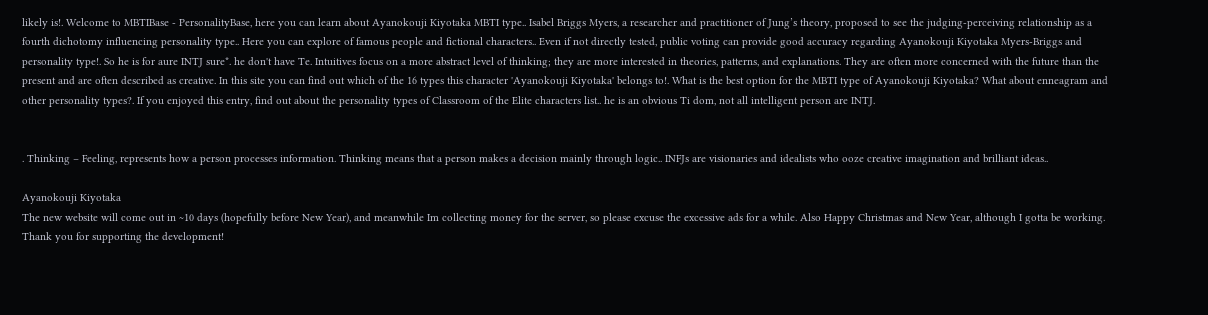likely is!. Welcome to MBTIBase - PersonalityBase, here you can learn about Ayanokouji Kiyotaka MBTI type.. Isabel Briggs Myers, a researcher and practitioner of Jung’s theory, proposed to see the judging-perceiving relationship as a fourth dichotomy influencing personality type.. Here you can explore of famous people and fictional characters.. Even if not directly tested, public voting can provide good accuracy regarding Ayanokouji Kiyotaka Myers-Briggs and personality type!. So he is for aure INTJ sure*. he don't have Te. Intuitives focus on a more abstract level of thinking; they are more interested in theories, patterns, and explanations. They are often more concerned with the future than the present and are often described as creative. In this site you can find out which of the 16 types this character 'Ayanokouji Kiyotaka' belongs to!. What is the best option for the MBTI type of Ayanokouji Kiyotaka? What about enneagram and other personality types?. If you enjoyed this entry, find out about the personality types of Classroom of the Elite characters list.. he is an obvious Ti dom, not all intelligent person are INTJ.


. Thinking – Feeling, represents how a person processes information. Thinking means that a person makes a decision mainly through logic.. INFJs are visionaries and idealists who ooze creative imagination and brilliant ideas..

Ayanokouji Kiyotaka
The new website will come out in ~10 days (hopefully before New Year), and meanwhile Im collecting money for the server, so please excuse the excessive ads for a while. Also Happy Christmas and New Year, although I gotta be working. Thank you for supporting the development!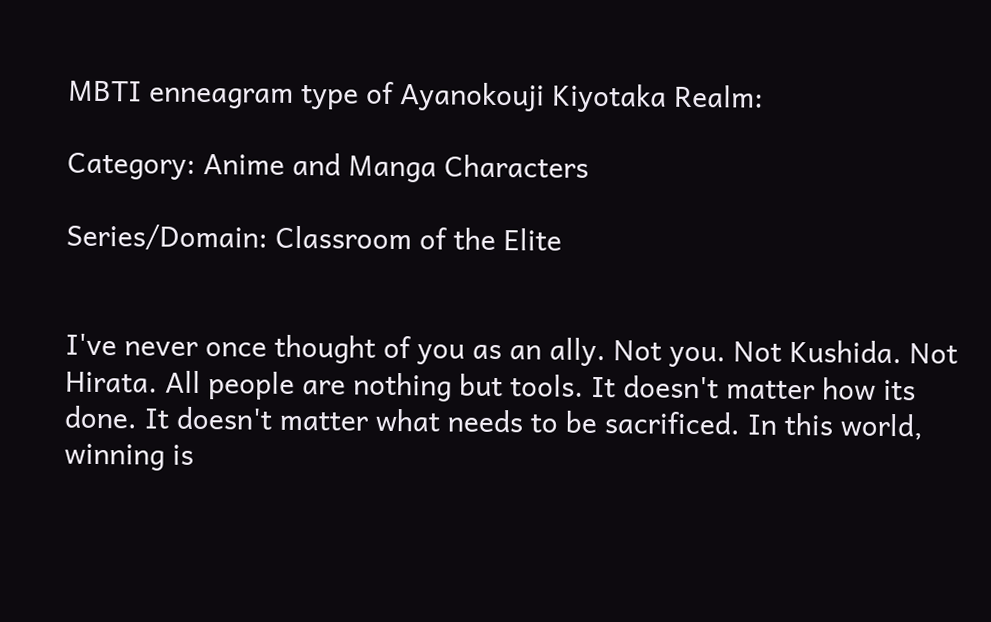MBTI enneagram type of Ayanokouji Kiyotaka Realm:

Category: Anime and Manga Characters

Series/Domain: Classroom of the Elite


I've never once thought of you as an ally. Not you. Not Kushida. Not Hirata. All people are nothing but tools. It doesn't matter how its done. It doesn't matter what needs to be sacrificed. In this world, winning is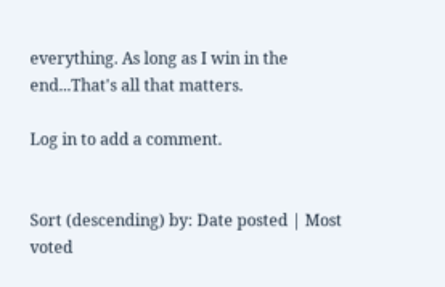everything. As long as I win in the end...That's all that matters.

Log in to add a comment.


Sort (descending) by: Date posted | Most voted